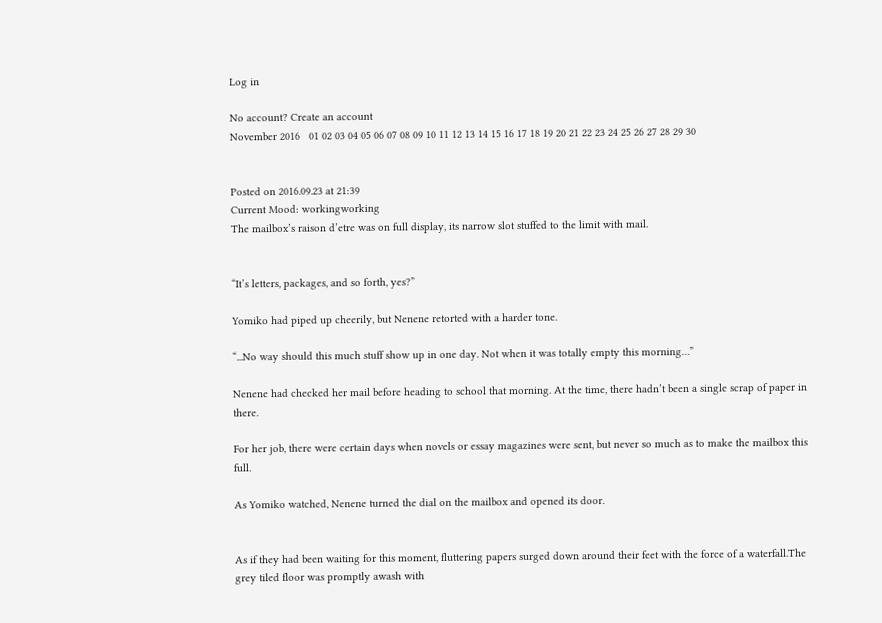Log in

No account? Create an account
November 2016   01 02 03 04 05 06 07 08 09 10 11 12 13 14 15 16 17 18 19 20 21 22 23 24 25 26 27 28 29 30


Posted on 2016.09.23 at 21:39
Current Mood: workingworking
The mailbox’s raison d’etre was on full display, its narrow slot stuffed to the limit with mail.


“It’s letters, packages, and so forth, yes?”

Yomiko had piped up cheerily, but Nenene retorted with a harder tone.

“...No way should this much stuff show up in one day. Not when it was totally empty this morning…”

Nenene had checked her mail before heading to school that morning. At the time, there hadn’t been a single scrap of paper in there.

For her job, there were certain days when novels or essay magazines were sent, but never so much as to make the mailbox this full.

As Yomiko watched, Nenene turned the dial on the mailbox and opened its door.


As if they had been waiting for this moment, fluttering papers surged down around their feet with the force of a waterfall.The grey tiled floor was promptly awash with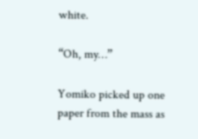white.

“Oh, my…”

Yomiko picked up one paper from the mass as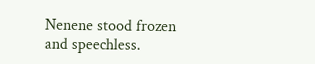Nenene stood frozen and speechless.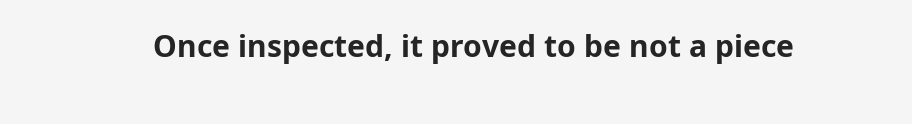Once inspected, it proved to be not a piece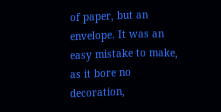of paper, but an envelope. It was an easy mistake to make, as it bore no decoration,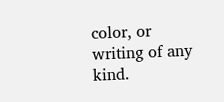color, or writing of any kind.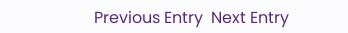Previous Entry  Next Entry